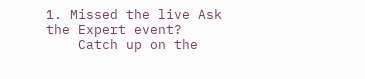1. Missed the live Ask the Expert event?
    Catch up on the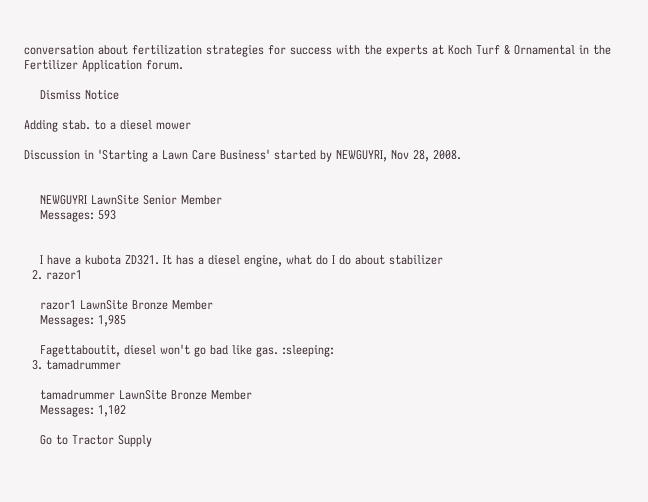conversation about fertilization strategies for success with the experts at Koch Turf & Ornamental in the Fertilizer Application forum.

    Dismiss Notice

Adding stab. to a diesel mower

Discussion in 'Starting a Lawn Care Business' started by NEWGUYRI, Nov 28, 2008.


    NEWGUYRI LawnSite Senior Member
    Messages: 593


    I have a kubota ZD321. It has a diesel engine, what do I do about stabilizer
  2. razor1

    razor1 LawnSite Bronze Member
    Messages: 1,985

    Fagettaboutit, diesel won't go bad like gas. :sleeping:
  3. tamadrummer

    tamadrummer LawnSite Bronze Member
    Messages: 1,102

    Go to Tractor Supply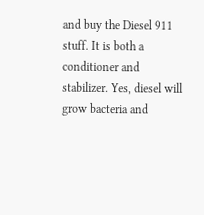and buy the Diesel 911 stuff. It is both a conditioner and stabilizer. Yes, diesel will grow bacteria and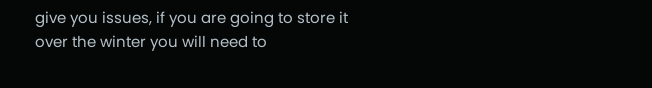give you issues, if you are going to store it over the winter you will need to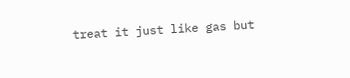treat it just like gas but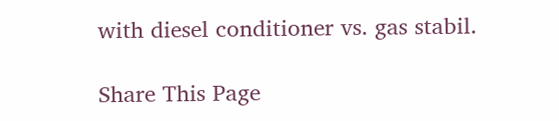with diesel conditioner vs. gas stabil.

Share This Page